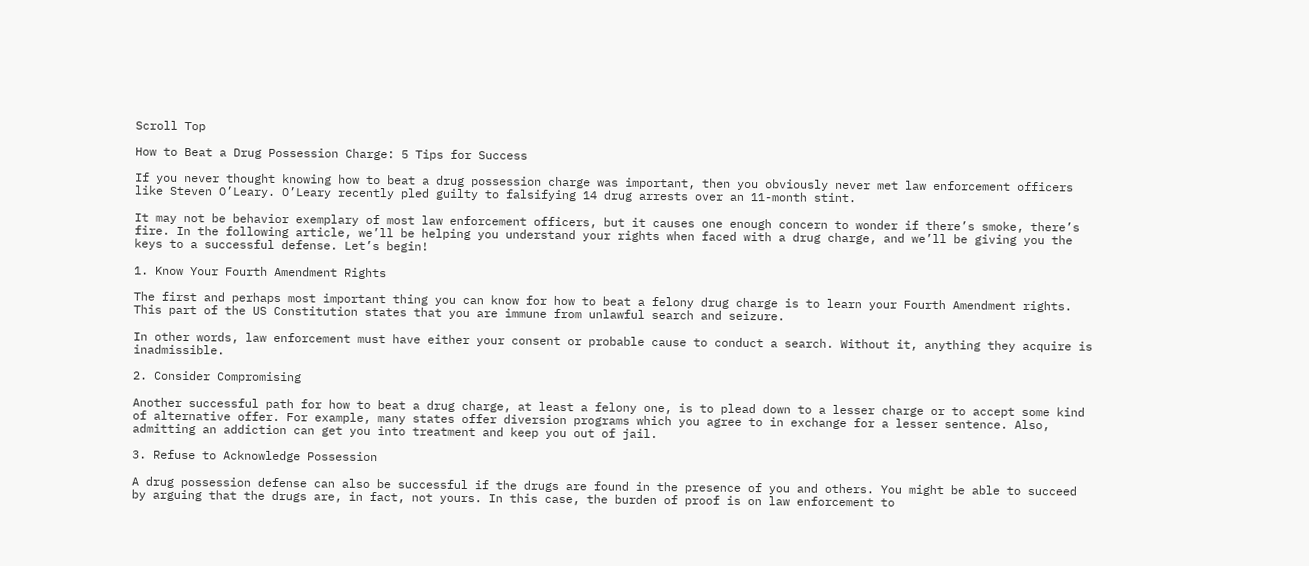Scroll Top

How to Beat a Drug Possession Charge: 5 Tips for Success

If you never thought knowing how to beat a drug possession charge was important, then you obviously never met law enforcement officers like Steven O’Leary. O’Leary recently pled guilty to falsifying 14 drug arrests over an 11-month stint.

It may not be behavior exemplary of most law enforcement officers, but it causes one enough concern to wonder if there’s smoke, there’s fire. In the following article, we’ll be helping you understand your rights when faced with a drug charge, and we’ll be giving you the keys to a successful defense. Let’s begin!

1. Know Your Fourth Amendment Rights

The first and perhaps most important thing you can know for how to beat a felony drug charge is to learn your Fourth Amendment rights. This part of the US Constitution states that you are immune from unlawful search and seizure.

In other words, law enforcement must have either your consent or probable cause to conduct a search. Without it, anything they acquire is inadmissible.

2. Consider Compromising

Another successful path for how to beat a drug charge, at least a felony one, is to plead down to a lesser charge or to accept some kind of alternative offer. For example, many states offer diversion programs which you agree to in exchange for a lesser sentence. Also, admitting an addiction can get you into treatment and keep you out of jail.

3. Refuse to Acknowledge Possession

A drug possession defense can also be successful if the drugs are found in the presence of you and others. You might be able to succeed by arguing that the drugs are, in fact, not yours. In this case, the burden of proof is on law enforcement to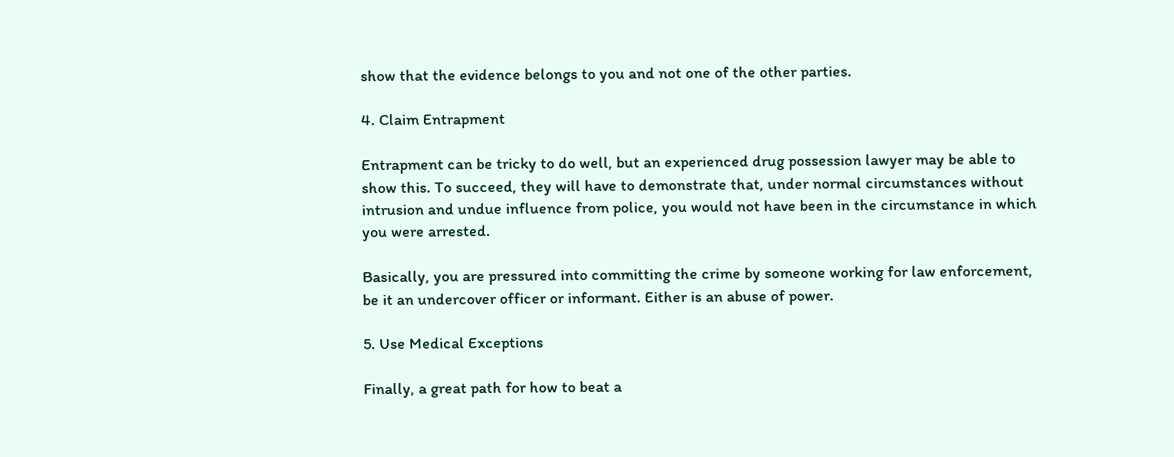show that the evidence belongs to you and not one of the other parties.

4. Claim Entrapment

Entrapment can be tricky to do well, but an experienced drug possession lawyer may be able to show this. To succeed, they will have to demonstrate that, under normal circumstances without intrusion and undue influence from police, you would not have been in the circumstance in which you were arrested.

Basically, you are pressured into committing the crime by someone working for law enforcement, be it an undercover officer or informant. Either is an abuse of power.

5. Use Medical Exceptions

Finally, a great path for how to beat a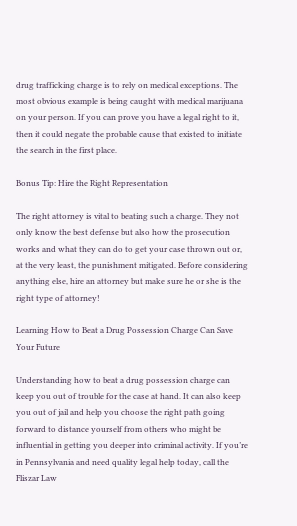drug trafficking charge is to rely on medical exceptions. The most obvious example is being caught with medical marijuana on your person. If you can prove you have a legal right to it, then it could negate the probable cause that existed to initiate the search in the first place.

Bonus Tip: Hire the Right Representation

The right attorney is vital to beating such a charge. They not only know the best defense but also how the prosecution works and what they can do to get your case thrown out or, at the very least, the punishment mitigated. Before considering anything else, hire an attorney but make sure he or she is the right type of attorney!

Learning How to Beat a Drug Possession Charge Can Save Your Future

Understanding how to beat a drug possession charge can keep you out of trouble for the case at hand. It can also keep you out of jail and help you choose the right path going forward to distance yourself from others who might be influential in getting you deeper into criminal activity. If you’re in Pennsylvania and need quality legal help today, call the Fliszar Law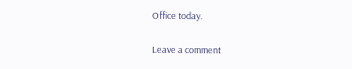Office today.

Leave a comment